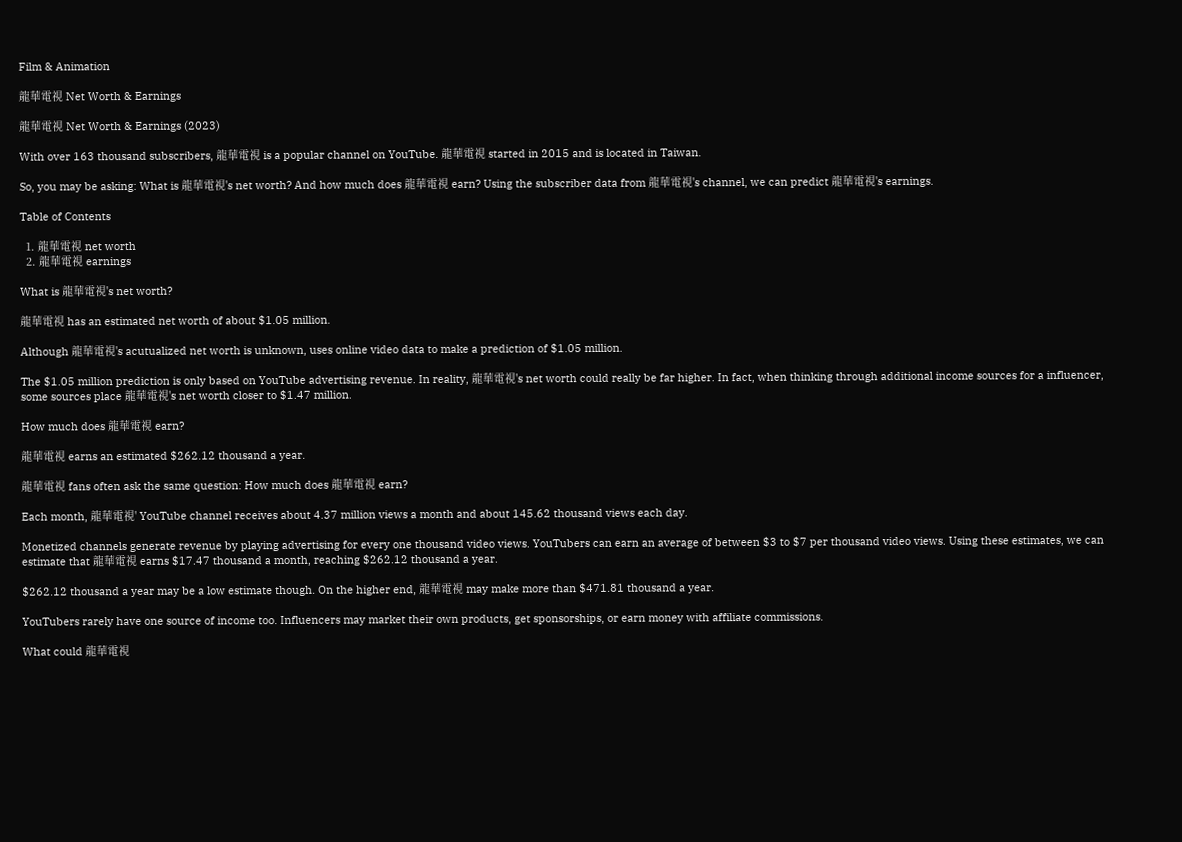Film & Animation

龍華電視 Net Worth & Earnings

龍華電視 Net Worth & Earnings (2023)

With over 163 thousand subscribers, 龍華電視 is a popular channel on YouTube. 龍華電視 started in 2015 and is located in Taiwan.

So, you may be asking: What is 龍華電視's net worth? And how much does 龍華電視 earn? Using the subscriber data from 龍華電視's channel, we can predict 龍華電視's earnings.

Table of Contents

  1. 龍華電視 net worth
  2. 龍華電視 earnings

What is 龍華電視's net worth?

龍華電視 has an estimated net worth of about $1.05 million.

Although 龍華電視's acutualized net worth is unknown, uses online video data to make a prediction of $1.05 million.

The $1.05 million prediction is only based on YouTube advertising revenue. In reality, 龍華電視's net worth could really be far higher. In fact, when thinking through additional income sources for a influencer, some sources place 龍華電視's net worth closer to $1.47 million.

How much does 龍華電視 earn?

龍華電視 earns an estimated $262.12 thousand a year.

龍華電視 fans often ask the same question: How much does 龍華電視 earn?

Each month, 龍華電視' YouTube channel receives about 4.37 million views a month and about 145.62 thousand views each day.

Monetized channels generate revenue by playing advertising for every one thousand video views. YouTubers can earn an average of between $3 to $7 per thousand video views. Using these estimates, we can estimate that 龍華電視 earns $17.47 thousand a month, reaching $262.12 thousand a year.

$262.12 thousand a year may be a low estimate though. On the higher end, 龍華電視 may make more than $471.81 thousand a year.

YouTubers rarely have one source of income too. Influencers may market their own products, get sponsorships, or earn money with affiliate commissions.

What could 龍華電視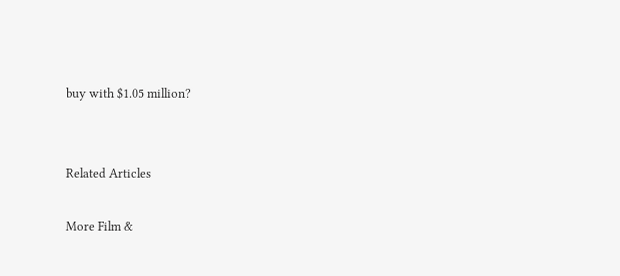buy with $1.05 million?


Related Articles

More Film &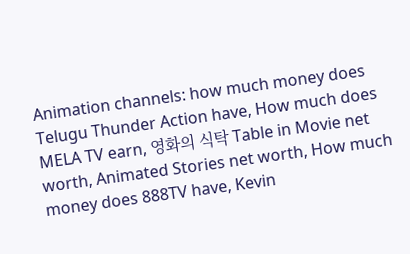Animation channels: how much money does Telugu Thunder Action have, How much does MELA TV earn, 영화의 식탁 Table in Movie net worth, Animated Stories net worth, How much money does 888TV have, Kevin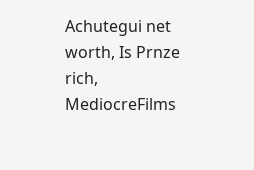Achutegui net worth, Is Prnze rich, MediocreFilms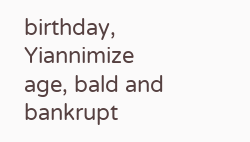birthday, Yiannimize age, bald and bankrupt